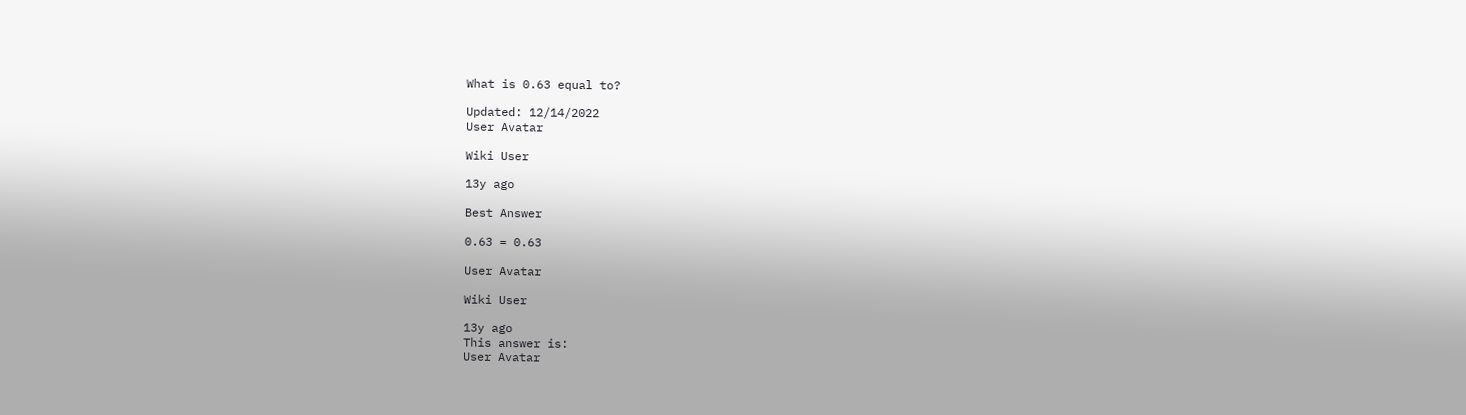What is 0.63 equal to?

Updated: 12/14/2022
User Avatar

Wiki User

13y ago

Best Answer

0.63 = 0.63

User Avatar

Wiki User

13y ago
This answer is:
User Avatar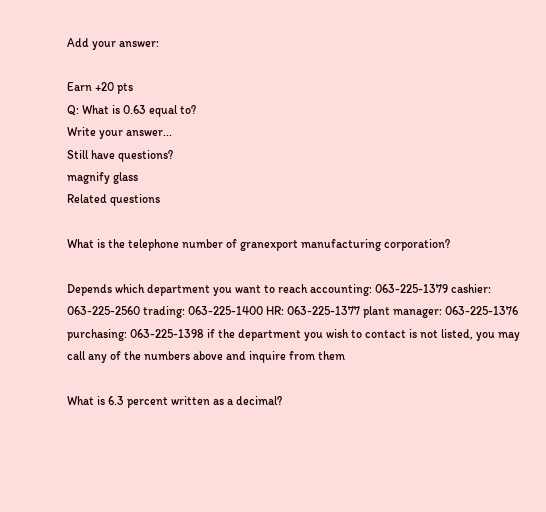Add your answer:

Earn +20 pts
Q: What is 0.63 equal to?
Write your answer...
Still have questions?
magnify glass
Related questions

What is the telephone number of granexport manufacturing corporation?

Depends which department you want to reach accounting: 063-225-1379 cashier: 063-225-2560 trading: 063-225-1400 HR: 063-225-1377 plant manager: 063-225-1376 purchasing: 063-225-1398 if the department you wish to contact is not listed, you may call any of the numbers above and inquire from them

What is 6.3 percent written as a decimal?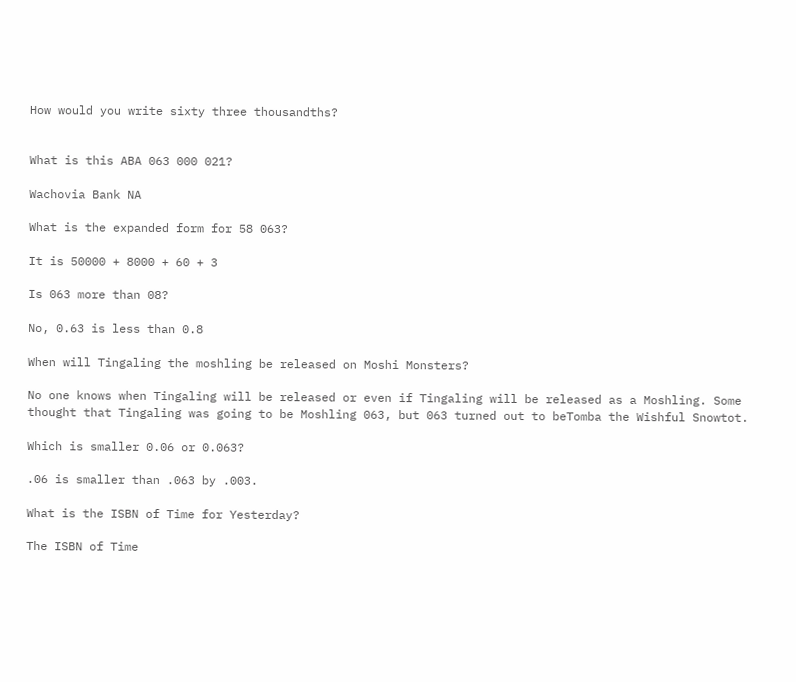How would you write sixty three thousandths?


What is this ABA 063 000 021?

Wachovia Bank NA

What is the expanded form for 58 063?

It is 50000 + 8000 + 60 + 3

Is 063 more than 08?

No, 0.63 is less than 0.8

When will Tingaling the moshling be released on Moshi Monsters?

No one knows when Tingaling will be released or even if Tingaling will be released as a Moshling. Some thought that Tingaling was going to be Moshling 063, but 063 turned out to beTomba the Wishful Snowtot.

Which is smaller 0.06 or 0.063?

.06 is smaller than .063 by .003.

What is the ISBN of Time for Yesterday?

The ISBN of Time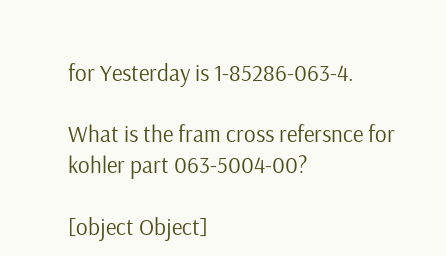for Yesterday is 1-85286-063-4.

What is the fram cross refersnce for kohler part 063-5004-00?

[object Object]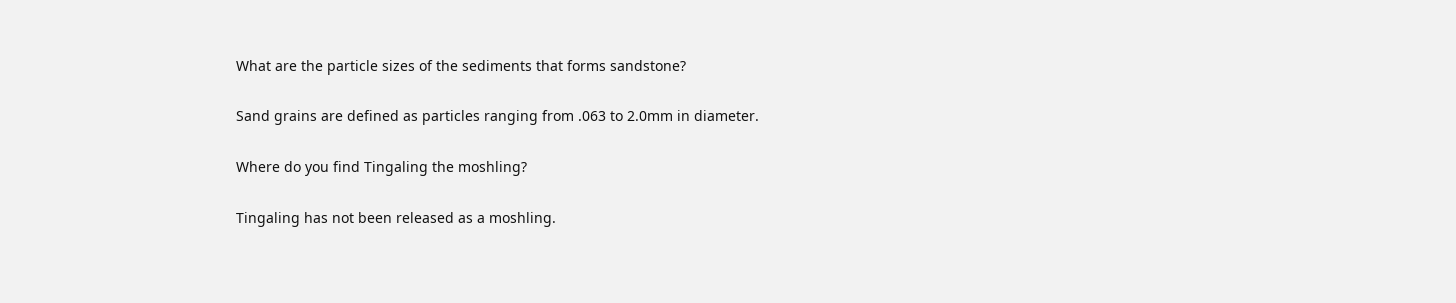What are the particle sizes of the sediments that forms sandstone?

Sand grains are defined as particles ranging from .063 to 2.0mm in diameter.

Where do you find Tingaling the moshling?

Tingaling has not been released as a moshling.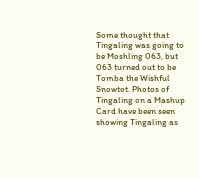Some thought that Tingaling was going to be Moshling 063, but 063 turned out to be Tomba the Wishful Snowtot. Photos of Tingaling on a Mashup Card have been seen showing Tingaling as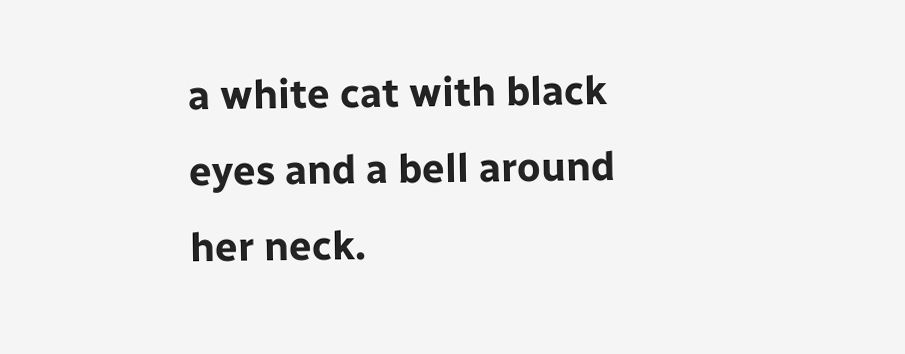a white cat with black eyes and a bell around her neck.